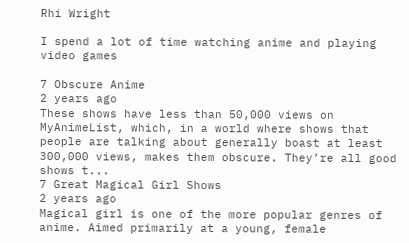Rhi Wright

I spend a lot of time watching anime and playing video games

7 Obscure Anime
2 years ago
These shows have less than 50,000 views on MyAnimeList, which, in a world where shows that people are talking about generally boast at least 300,000 views, makes them obscure. They’re all good shows t...
7 Great Magical Girl Shows
2 years ago
Magical girl is one of the more popular genres of anime. Aimed primarily at a young, female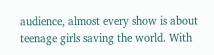audience, almost every show is about teenage girls saving the world. With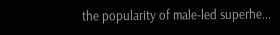the popularity of male-led superhe...